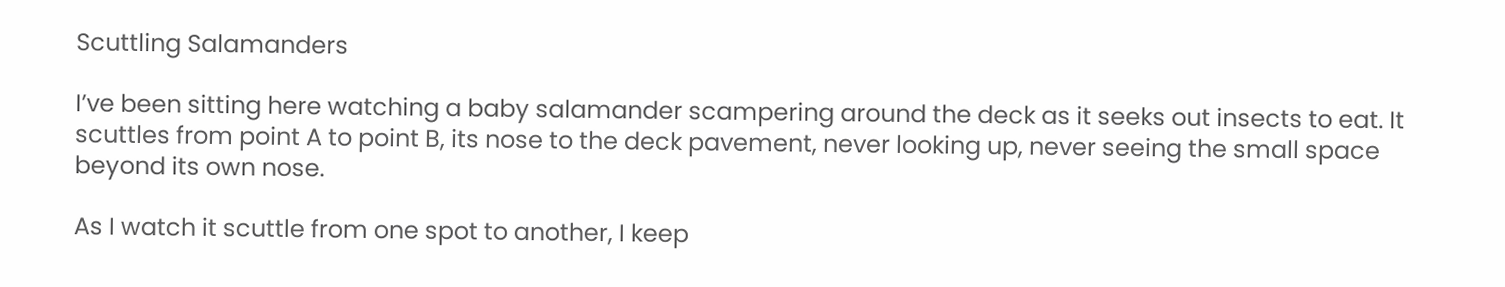Scuttling Salamanders

I’ve been sitting here watching a baby salamander scampering around the deck as it seeks out insects to eat. It scuttles from point A to point B, its nose to the deck pavement, never looking up, never seeing the small space beyond its own nose.

As I watch it scuttle from one spot to another, I keep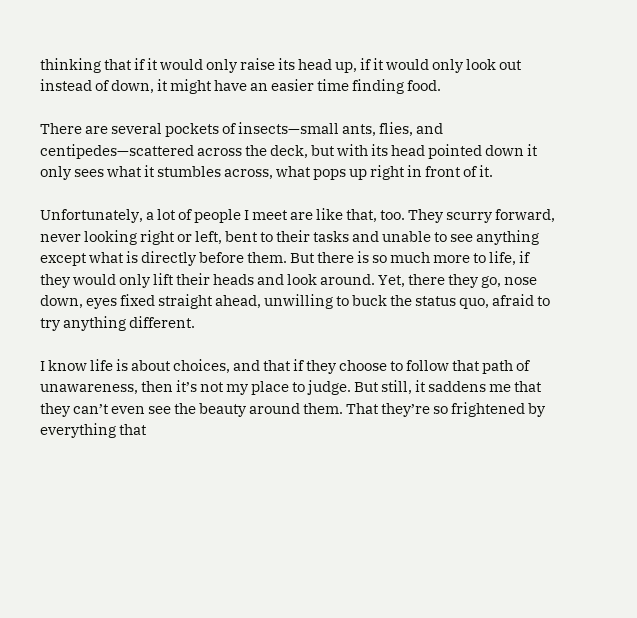thinking that if it would only raise its head up, if it would only look out instead of down, it might have an easier time finding food.

There are several pockets of insects—small ants, flies, and centipedes—scattered across the deck, but with its head pointed down it only sees what it stumbles across, what pops up right in front of it.

Unfortunately, a lot of people I meet are like that, too. They scurry forward, never looking right or left, bent to their tasks and unable to see anything except what is directly before them. But there is so much more to life, if they would only lift their heads and look around. Yet, there they go, nose down, eyes fixed straight ahead, unwilling to buck the status quo, afraid to try anything different.

I know life is about choices, and that if they choose to follow that path of unawareness, then it’s not my place to judge. But still, it saddens me that they can’t even see the beauty around them. That they’re so frightened by everything that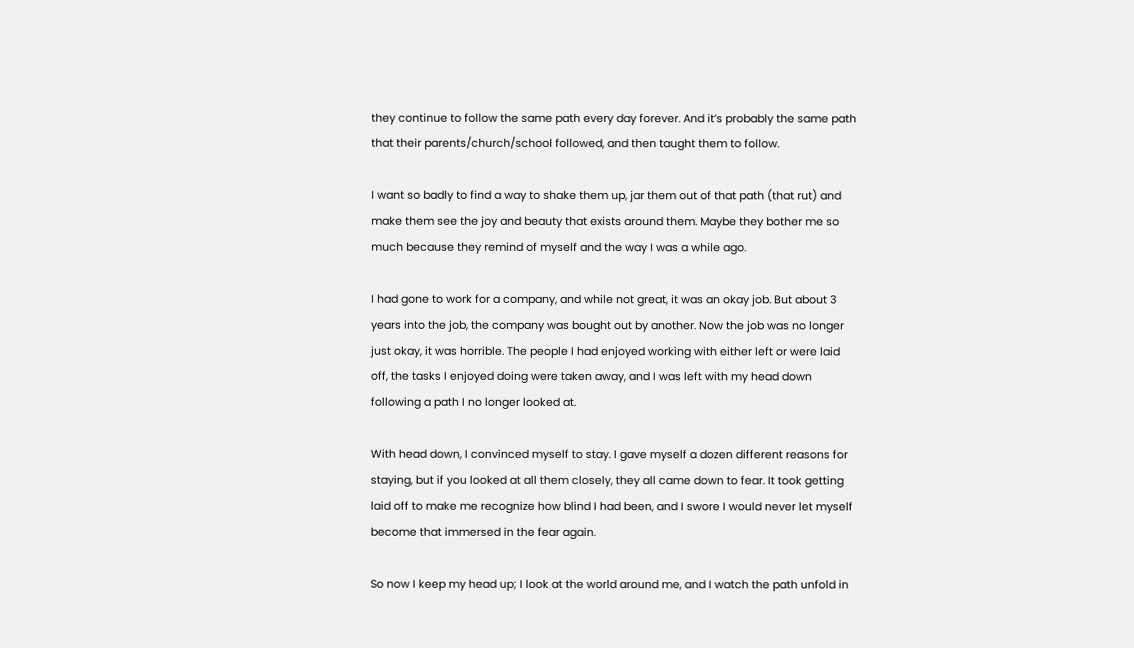they continue to follow the same path every day forever. And it’s probably the same path that their parents/church/school followed, and then taught them to follow.

I want so badly to find a way to shake them up, jar them out of that path (that rut) and make them see the joy and beauty that exists around them. Maybe they bother me so much because they remind of myself and the way I was a while ago.

I had gone to work for a company, and while not great, it was an okay job. But about 3 years into the job, the company was bought out by another. Now the job was no longer just okay, it was horrible. The people I had enjoyed working with either left or were laid off, the tasks I enjoyed doing were taken away, and I was left with my head down following a path I no longer looked at.

With head down, I convinced myself to stay. I gave myself a dozen different reasons for staying, but if you looked at all them closely, they all came down to fear. It took getting laid off to make me recognize how blind I had been, and I swore I would never let myself become that immersed in the fear again.

So now I keep my head up; I look at the world around me, and I watch the path unfold in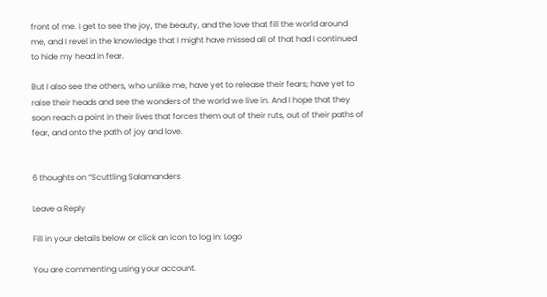front of me. I get to see the joy, the beauty, and the love that fill the world around me, and I revel in the knowledge that I might have missed all of that had I continued to hide my head in fear.

But I also see the others, who unlike me, have yet to release their fears; have yet to raise their heads and see the wonders of the world we live in. And I hope that they soon reach a point in their lives that forces them out of their ruts, out of their paths of fear, and onto the path of joy and love.


6 thoughts on “Scuttling Salamanders

Leave a Reply

Fill in your details below or click an icon to log in: Logo

You are commenting using your account.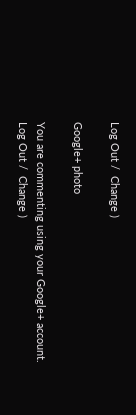Log Out /  Change )

Google+ photo

You are commenting using your Google+ account. Log Out /  Change )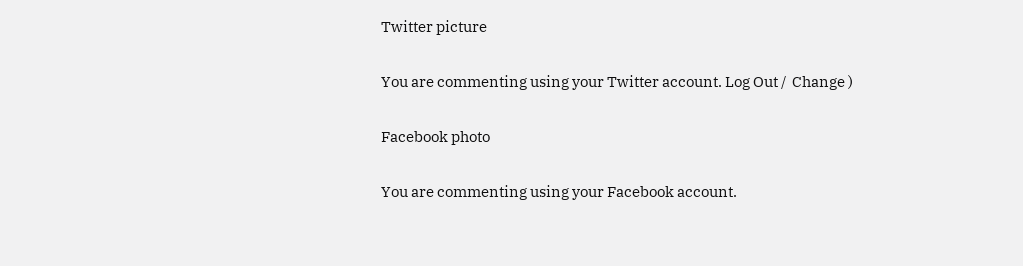Twitter picture

You are commenting using your Twitter account. Log Out /  Change )

Facebook photo

You are commenting using your Facebook account.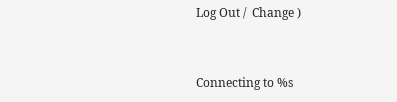Log Out /  Change )


Connecting to %s